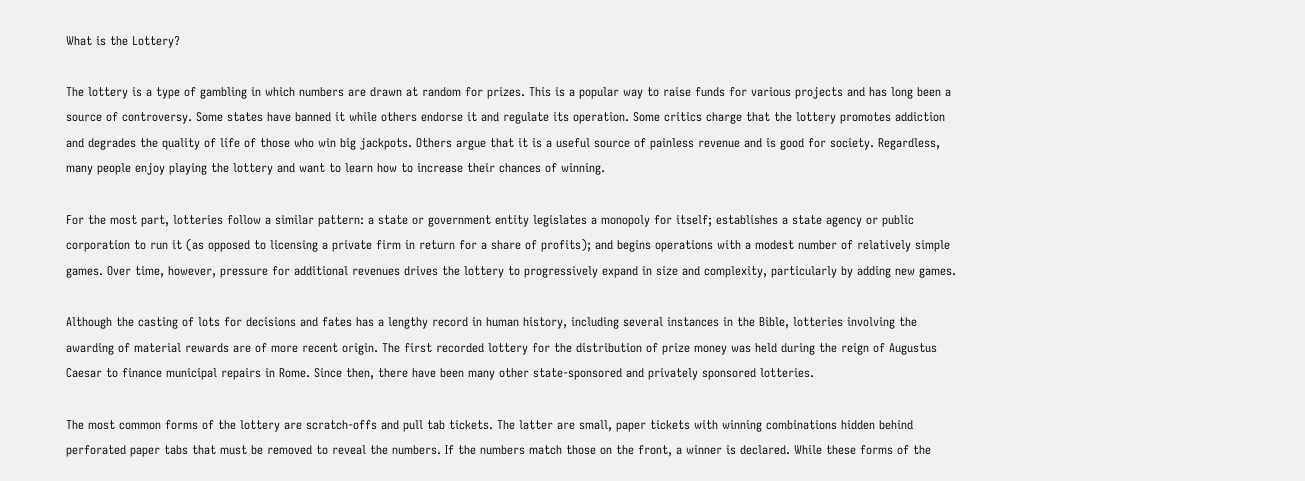What is the Lottery?

The lottery is a type of gambling in which numbers are drawn at random for prizes. This is a popular way to raise funds for various projects and has long been a source of controversy. Some states have banned it while others endorse it and regulate its operation. Some critics charge that the lottery promotes addiction and degrades the quality of life of those who win big jackpots. Others argue that it is a useful source of painless revenue and is good for society. Regardless, many people enjoy playing the lottery and want to learn how to increase their chances of winning.

For the most part, lotteries follow a similar pattern: a state or government entity legislates a monopoly for itself; establishes a state agency or public corporation to run it (as opposed to licensing a private firm in return for a share of profits); and begins operations with a modest number of relatively simple games. Over time, however, pressure for additional revenues drives the lottery to progressively expand in size and complexity, particularly by adding new games.

Although the casting of lots for decisions and fates has a lengthy record in human history, including several instances in the Bible, lotteries involving the awarding of material rewards are of more recent origin. The first recorded lottery for the distribution of prize money was held during the reign of Augustus Caesar to finance municipal repairs in Rome. Since then, there have been many other state-sponsored and privately sponsored lotteries.

The most common forms of the lottery are scratch-offs and pull tab tickets. The latter are small, paper tickets with winning combinations hidden behind perforated paper tabs that must be removed to reveal the numbers. If the numbers match those on the front, a winner is declared. While these forms of the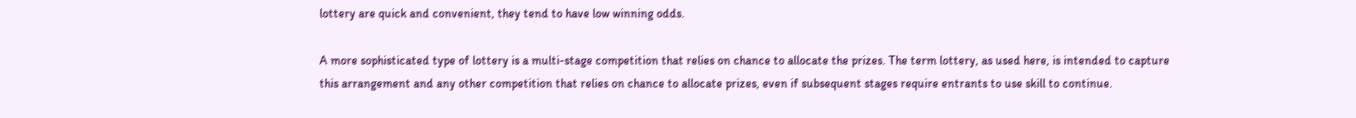lottery are quick and convenient, they tend to have low winning odds.

A more sophisticated type of lottery is a multi-stage competition that relies on chance to allocate the prizes. The term lottery, as used here, is intended to capture this arrangement and any other competition that relies on chance to allocate prizes, even if subsequent stages require entrants to use skill to continue.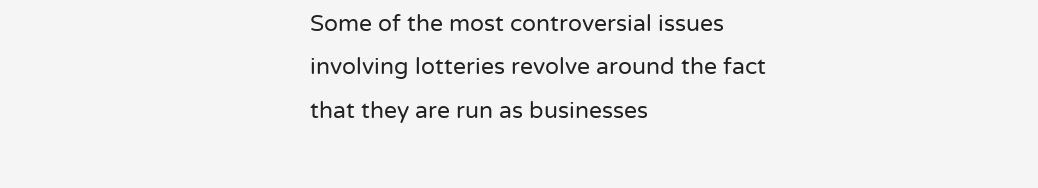Some of the most controversial issues involving lotteries revolve around the fact that they are run as businesses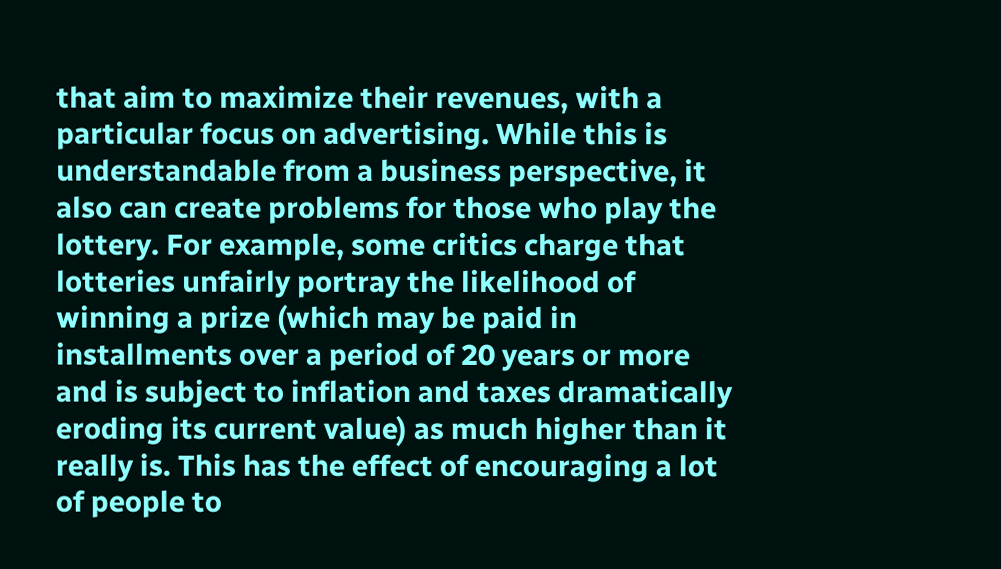that aim to maximize their revenues, with a particular focus on advertising. While this is understandable from a business perspective, it also can create problems for those who play the lottery. For example, some critics charge that lotteries unfairly portray the likelihood of winning a prize (which may be paid in installments over a period of 20 years or more and is subject to inflation and taxes dramatically eroding its current value) as much higher than it really is. This has the effect of encouraging a lot of people to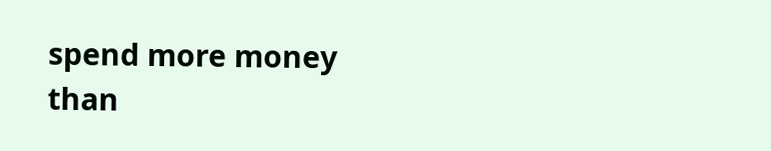spend more money than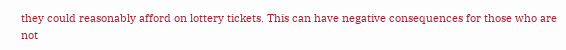they could reasonably afford on lottery tickets. This can have negative consequences for those who are not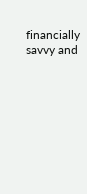financially savvy and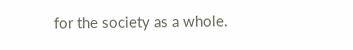for the society as a whole.